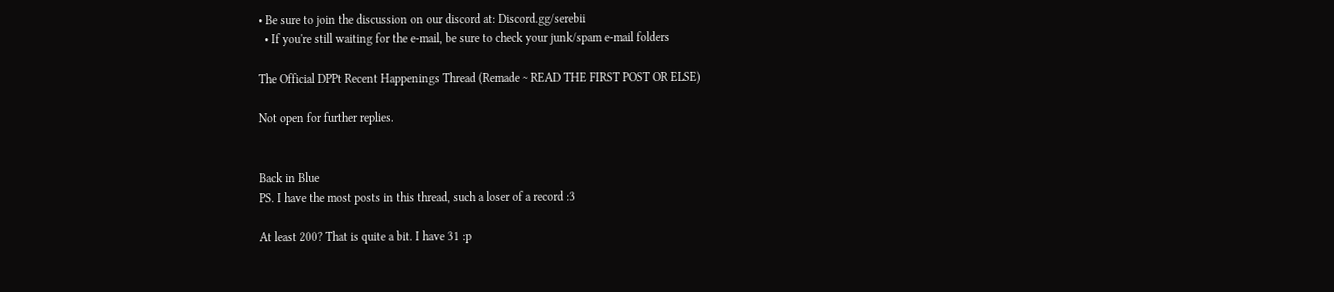• Be sure to join the discussion on our discord at: Discord.gg/serebii
  • If you're still waiting for the e-mail, be sure to check your junk/spam e-mail folders

The Official DPPt Recent Happenings Thread (Remade ~ READ THE FIRST POST OR ELSE)

Not open for further replies.


Back in Blue
PS. I have the most posts in this thread, such a loser of a record :3

At least 200? That is quite a bit. I have 31 :p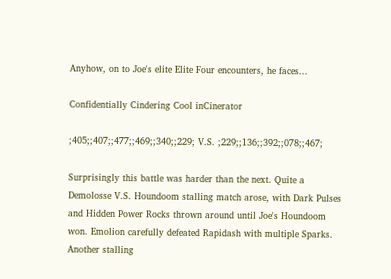Anyhow, on to Joe's elite Elite Four encounters, he faces...

Confidentially Cindering Cool inCinerator

;405;;407;;477;;469;;340;;229; V.S. ;229;;136;;392;;078;;467;

Surprisingly this battle was harder than the next. Quite a Demolosse V.S. Houndoom stalling match arose, with Dark Pulses and Hidden Power Rocks thrown around until Joe's Houndoom won. Emolion carefully defeated Rapidash with multiple Sparks. Another stalling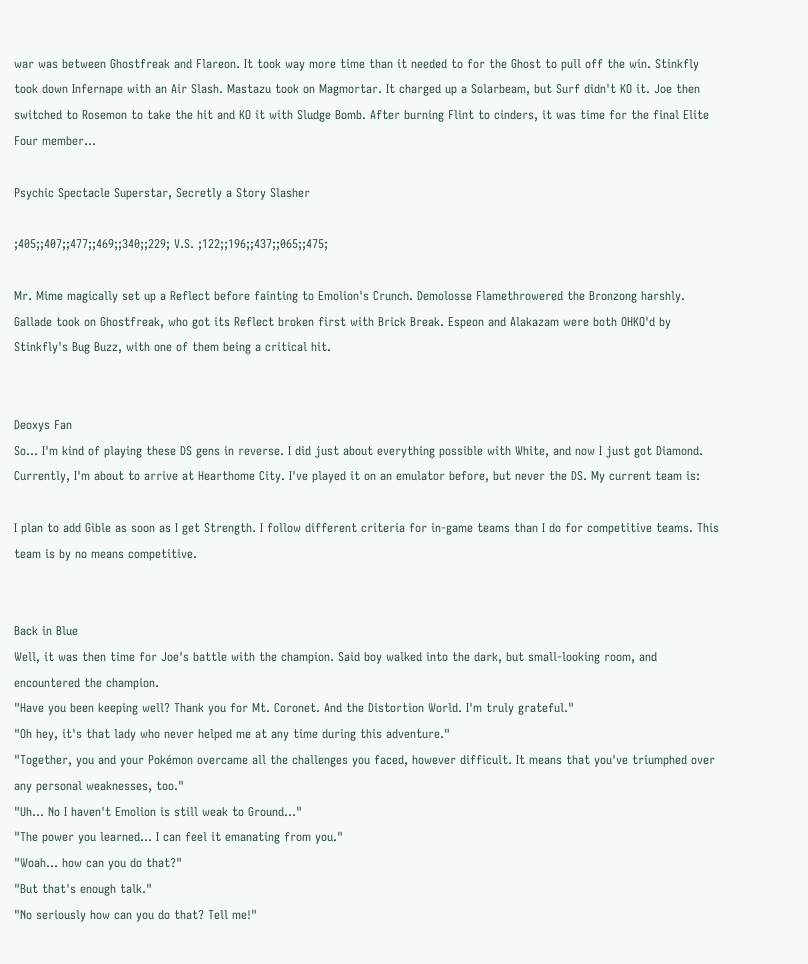war was between Ghostfreak and Flareon. It took way more time than it needed to for the Ghost to pull off the win. Stinkfly took down Infernape with an Air Slash. Mastazu took on Magmortar. It charged up a Solarbeam, but Surf didn't KO it. Joe then switched to Rosemon to take the hit and KO it with Sludge Bomb. After burning Flint to cinders, it was time for the final Elite Four member...

Psychic Spectacle Superstar, Secretly a Story Slasher

;405;;407;;477;;469;;340;;229; V.S. ;122;;196;;437;;065;;475;

Mr. Mime magically set up a Reflect before fainting to Emolion's Crunch. Demolosse Flamethrowered the Bronzong harshly. Gallade took on Ghostfreak, who got its Reflect broken first with Brick Break. Espeon and Alakazam were both OHKO'd by Stinkfly's Bug Buzz, with one of them being a critical hit.


Deoxys Fan
So... I'm kind of playing these DS gens in reverse. I did just about everything possible with White, and now I just got Diamond. Currently, I'm about to arrive at Hearthome City. I've played it on an emulator before, but never the DS. My current team is:

I plan to add Gible as soon as I get Strength. I follow different criteria for in-game teams than I do for competitive teams. This team is by no means competitive.


Back in Blue
Well, it was then time for Joe's battle with the champion. Said boy walked into the dark, but small-looking room, and encountered the champion.
"Have you been keeping well? Thank you for Mt. Coronet. And the Distortion World. I'm truly grateful."
"Oh hey, it's that lady who never helped me at any time during this adventure."
"Together, you and your Pokémon overcame all the challenges you faced, however difficult. It means that you've triumphed over any personal weaknesses, too."
"Uh... No I haven't Emolion is still weak to Ground..."
"The power you learned... I can feel it emanating from you."
"Woah... how can you do that?"
"But that's enough talk."
"No seriously how can you do that? Tell me!"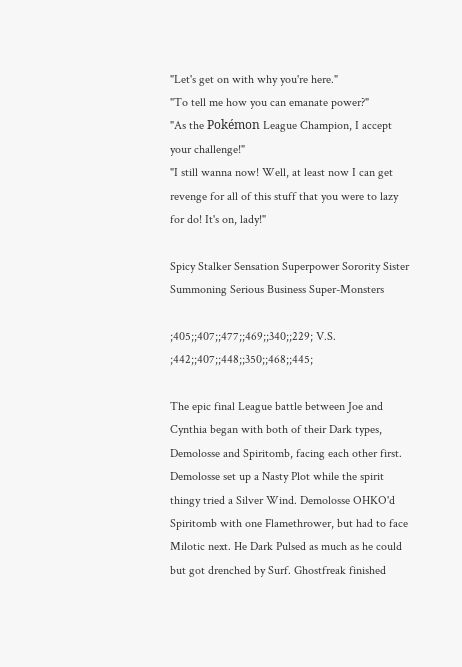"Let's get on with why you're here."
"To tell me how you can emanate power?"
"As the Pokémon League Champion, I accept your challenge!"
"I still wanna now! Well, at least now I can get revenge for all of this stuff that you were to lazy for do! It's on, lady!"

Spicy Stalker Sensation Superpower Sorority Sister Summoning Serious Business Super-Monsters

;405;;407;;477;;469;;340;;229; V.S. ;442;;407;;448;;350;;468;;445;

The epic final League battle between Joe and Cynthia began with both of their Dark types, Demolosse and Spiritomb, facing each other first. Demolosse set up a Nasty Plot while the spirit thingy tried a Silver Wind. Demolosse OHKO'd Spiritomb with one Flamethrower, but had to face Milotic next. He Dark Pulsed as much as he could but got drenched by Surf. Ghostfreak finished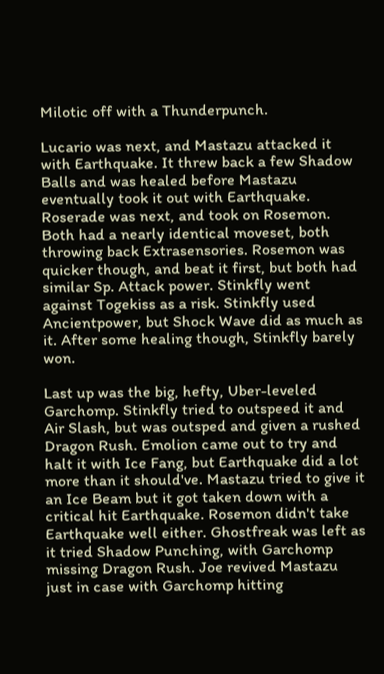Milotic off with a Thunderpunch.

Lucario was next, and Mastazu attacked it with Earthquake. It threw back a few Shadow Balls and was healed before Mastazu eventually took it out with Earthquake. Roserade was next, and took on Rosemon. Both had a nearly identical moveset, both throwing back Extrasensories. Rosemon was quicker though, and beat it first, but both had similar Sp. Attack power. Stinkfly went against Togekiss as a risk. Stinkfly used Ancientpower, but Shock Wave did as much as it. After some healing though, Stinkfly barely won.

Last up was the big, hefty, Uber-leveled Garchomp. Stinkfly tried to outspeed it and Air Slash, but was outsped and given a rushed Dragon Rush. Emolion came out to try and halt it with Ice Fang, but Earthquake did a lot more than it should've. Mastazu tried to give it an Ice Beam but it got taken down with a critical hit Earthquake. Rosemon didn't take Earthquake well either. Ghostfreak was left as it tried Shadow Punching, with Garchomp missing Dragon Rush. Joe revived Mastazu just in case with Garchomp hitting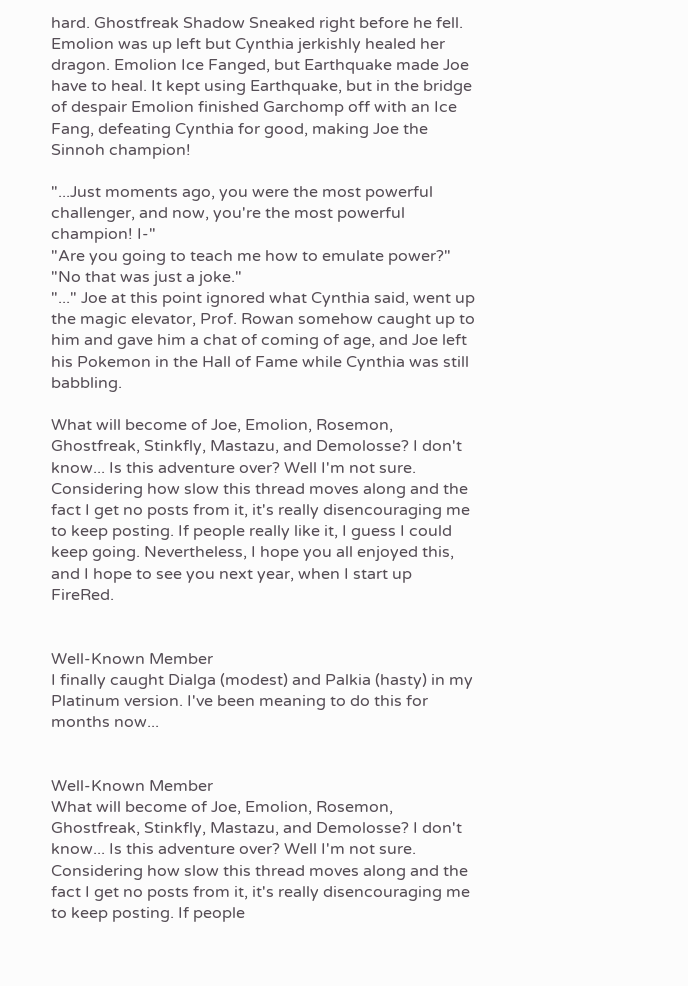hard. Ghostfreak Shadow Sneaked right before he fell. Emolion was up left but Cynthia jerkishly healed her dragon. Emolion Ice Fanged, but Earthquake made Joe have to heal. It kept using Earthquake, but in the bridge of despair Emolion finished Garchomp off with an Ice Fang, defeating Cynthia for good, making Joe the Sinnoh champion!

"...Just moments ago, you were the most powerful challenger, and now, you're the most powerful champion! I-"
"Are you going to teach me how to emulate power?"
"No that was just a joke."
"..." Joe at this point ignored what Cynthia said, went up the magic elevator, Prof. Rowan somehow caught up to him and gave him a chat of coming of age, and Joe left his Pokemon in the Hall of Fame while Cynthia was still babbling.

What will become of Joe, Emolion, Rosemon, Ghostfreak, Stinkfly, Mastazu, and Demolosse? I don't know... Is this adventure over? Well I'm not sure. Considering how slow this thread moves along and the fact I get no posts from it, it's really disencouraging me to keep posting. If people really like it, I guess I could keep going. Nevertheless, I hope you all enjoyed this, and I hope to see you next year, when I start up FireRed.


Well-Known Member
I finally caught Dialga (modest) and Palkia (hasty) in my Platinum version. I've been meaning to do this for months now...


Well-Known Member
What will become of Joe, Emolion, Rosemon, Ghostfreak, Stinkfly, Mastazu, and Demolosse? I don't know... Is this adventure over? Well I'm not sure. Considering how slow this thread moves along and the fact I get no posts from it, it's really disencouraging me to keep posting. If people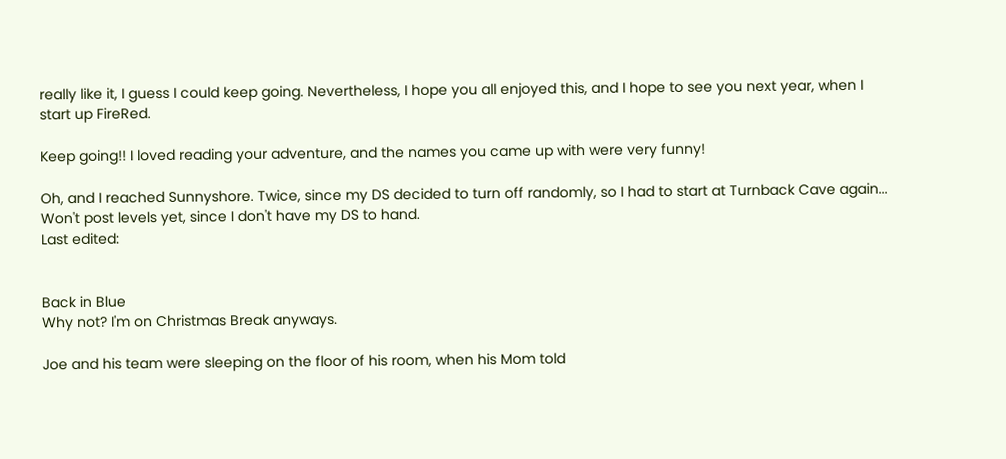really like it, I guess I could keep going. Nevertheless, I hope you all enjoyed this, and I hope to see you next year, when I start up FireRed.

Keep going!! I loved reading your adventure, and the names you came up with were very funny!

Oh, and I reached Sunnyshore. Twice, since my DS decided to turn off randomly, so I had to start at Turnback Cave again... Won't post levels yet, since I don't have my DS to hand.
Last edited:


Back in Blue
Why not? I'm on Christmas Break anyways.

Joe and his team were sleeping on the floor of his room, when his Mom told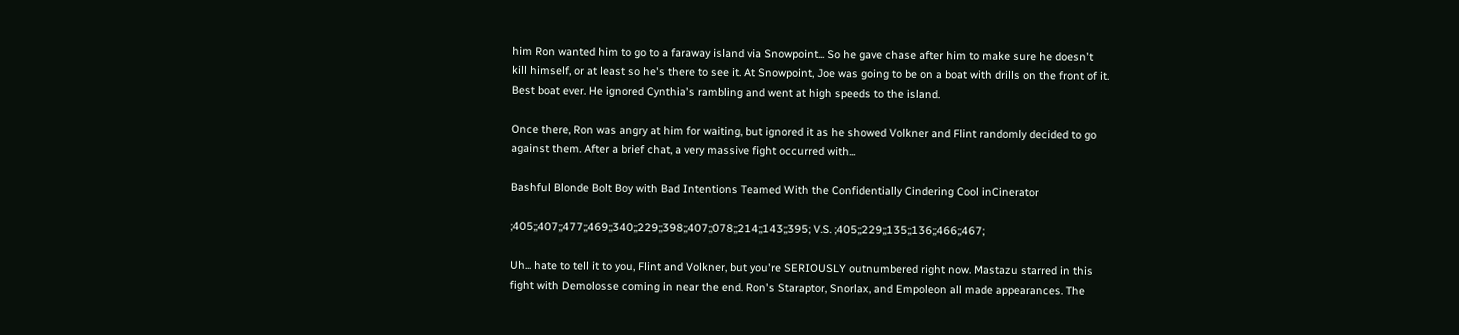him Ron wanted him to go to a faraway island via Snowpoint... So he gave chase after him to make sure he doesn't kill himself, or at least so he's there to see it. At Snowpoint, Joe was going to be on a boat with drills on the front of it. Best boat ever. He ignored Cynthia's rambling and went at high speeds to the island.

Once there, Ron was angry at him for waiting, but ignored it as he showed Volkner and Flint randomly decided to go against them. After a brief chat, a very massive fight occurred with...

Bashful Blonde Bolt Boy with Bad Intentions Teamed With the Confidentially Cindering Cool inCinerator

;405;;407;;477;;469;;340;;229;;398;;407;;078;;214;;143;;395; V.S. ;405;;229;;135;;136;;466;;467;

Uh... hate to tell it to you, Flint and Volkner, but you're SERIOUSLY outnumbered right now. Mastazu starred in this fight with Demolosse coming in near the end. Ron's Staraptor, Snorlax, and Empoleon all made appearances. The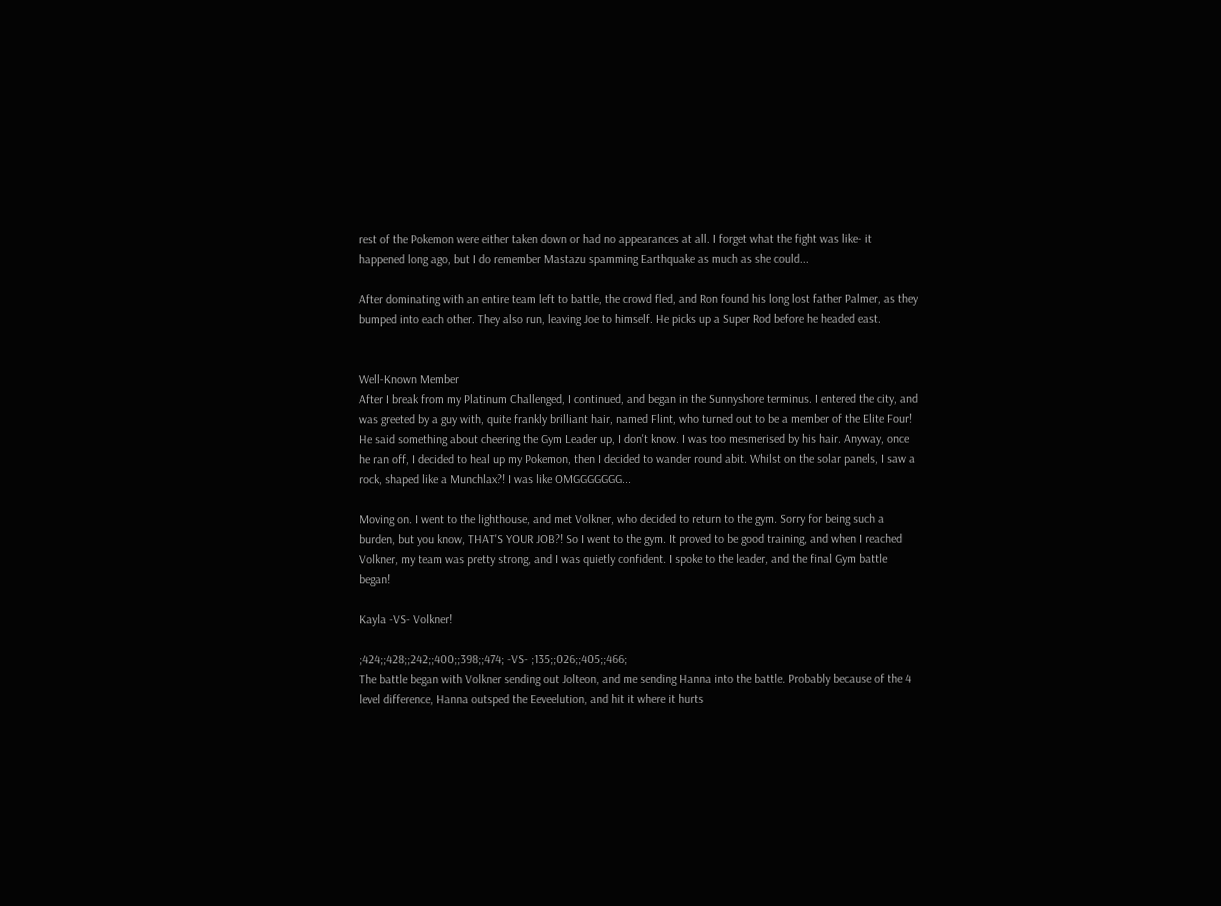rest of the Pokemon were either taken down or had no appearances at all. I forget what the fight was like- it happened long ago, but I do remember Mastazu spamming Earthquake as much as she could...

After dominating with an entire team left to battle, the crowd fled, and Ron found his long lost father Palmer, as they bumped into each other. They also run, leaving Joe to himself. He picks up a Super Rod before he headed east.


Well-Known Member
After I break from my Platinum Challenged, I continued, and began in the Sunnyshore terminus. I entered the city, and was greeted by a guy with, quite frankly brilliant hair, named Flint, who turned out to be a member of the Elite Four! He said something about cheering the Gym Leader up, I don't know. I was too mesmerised by his hair. Anyway, once he ran off, I decided to heal up my Pokemon, then I decided to wander round abit. Whilst on the solar panels, I saw a rock, shaped like a Munchlax?! I was like OMGGGGGGG...

Moving on. I went to the lighthouse, and met Volkner, who decided to return to the gym. Sorry for being such a burden, but you know, THAT'S YOUR JOB?! So I went to the gym. It proved to be good training, and when I reached Volkner, my team was pretty strong, and I was quietly confident. I spoke to the leader, and the final Gym battle began!

Kayla -VS- Volkner!

;424;;428;;242;;400;;398;;474; -VS- ;135;;026;;405;;466;
The battle began with Volkner sending out Jolteon, and me sending Hanna into the battle. Probably because of the 4 level difference, Hanna outsped the Eeveelution, and hit it where it hurts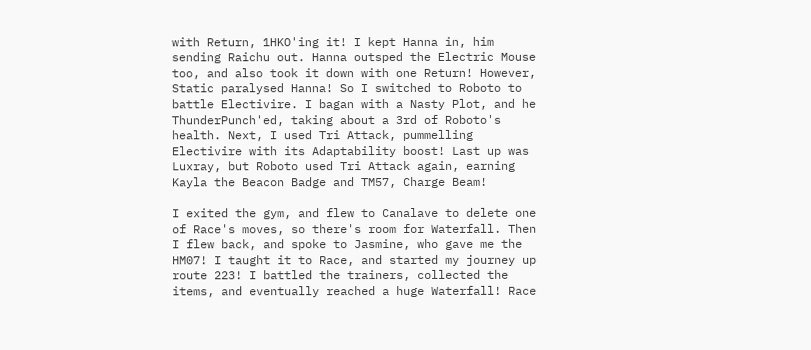with Return, 1HKO'ing it! I kept Hanna in, him sending Raichu out. Hanna outsped the Electric Mouse too, and also took it down with one Return! However, Static paralysed Hanna! So I switched to Roboto to battle Electivire. I bagan with a Nasty Plot, and he ThunderPunch'ed, taking about a 3rd of Roboto's health. Next, I used Tri Attack, pummelling Electivire with its Adaptability boost! Last up was Luxray, but Roboto used Tri Attack again, earning Kayla the Beacon Badge and TM57, Charge Beam!

I exited the gym, and flew to Canalave to delete one of Race's moves, so there's room for Waterfall. Then I flew back, and spoke to Jasmine, who gave me the HM07! I taught it to Race, and started my journey up route 223! I battled the trainers, collected the items, and eventually reached a huge Waterfall! Race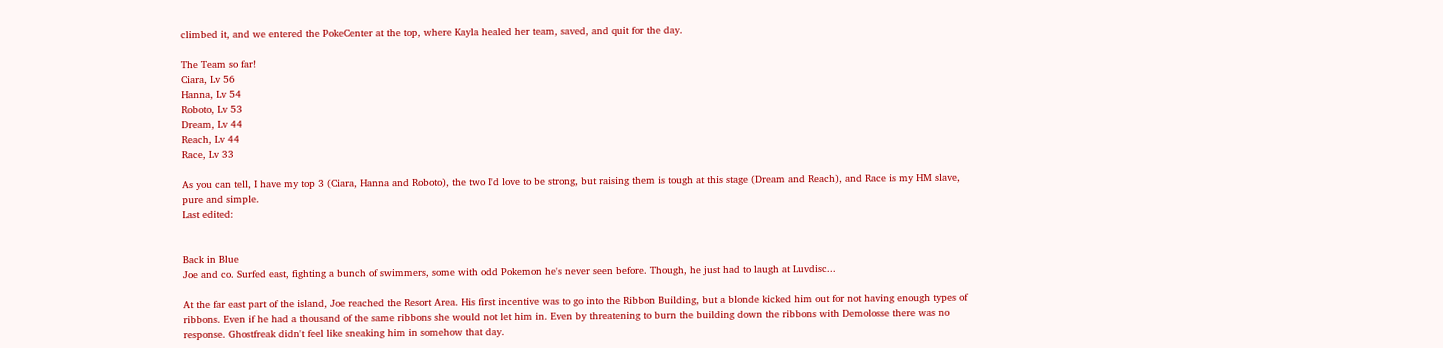climbed it, and we entered the PokeCenter at the top, where Kayla healed her team, saved, and quit for the day.

The Team so far!
Ciara, Lv 56
Hanna, Lv 54
Roboto, Lv 53
Dream, Lv 44
Reach, Lv 44
Race, Lv 33

As you can tell, I have my top 3 (Ciara, Hanna and Roboto), the two I'd love to be strong, but raising them is tough at this stage (Dream and Reach), and Race is my HM slave, pure and simple.
Last edited:


Back in Blue
Joe and co. Surfed east, fighting a bunch of swimmers, some with odd Pokemon he's never seen before. Though, he just had to laugh at Luvdisc...

At the far east part of the island, Joe reached the Resort Area. His first incentive was to go into the Ribbon Building, but a blonde kicked him out for not having enough types of ribbons. Even if he had a thousand of the same ribbons she would not let him in. Even by threatening to burn the building down the ribbons with Demolosse there was no response. Ghostfreak didn't feel like sneaking him in somehow that day.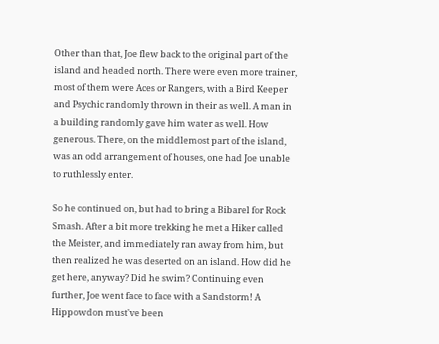Other than that, Joe flew back to the original part of the island and headed north. There were even more trainer, most of them were Aces or Rangers, with a Bird Keeper and Psychic randomly thrown in their as well. A man in a building randomly gave him water as well. How generous. There, on the middlemost part of the island, was an odd arrangement of houses, one had Joe unable to ruthlessly enter.

So he continued on, but had to bring a Bibarel for Rock Smash. After a bit more trekking he met a Hiker called the Meister, and immediately ran away from him, but then realized he was deserted on an island. How did he get here, anyway? Did he swim? Continuing even further, Joe went face to face with a Sandstorm! A Hippowdon must've been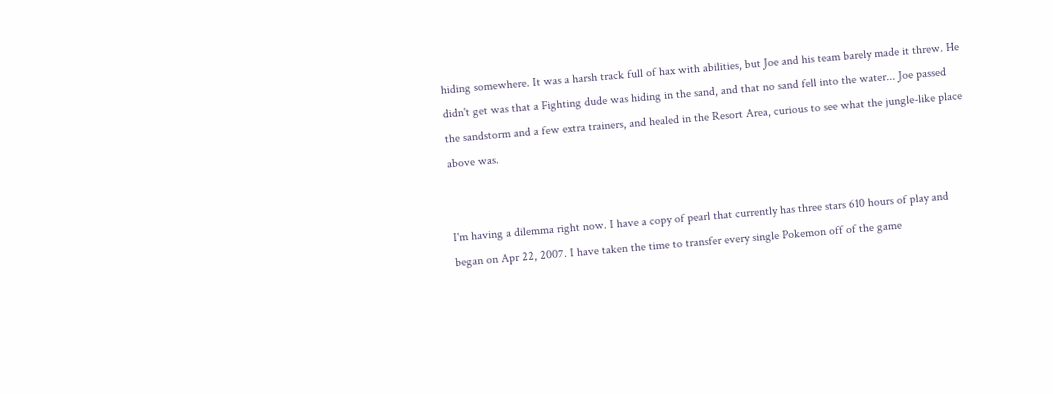hiding somewhere. It was a harsh track full of hax with abilities, but Joe and his team barely made it threw. He didn't get was that a Fighting dude was hiding in the sand, and that no sand fell into the water... Joe passed the sandstorm and a few extra trainers, and healed in the Resort Area, curious to see what the jungle-like place above was.


I'm having a dilemma right now. I have a copy of pearl that currently has three stars 610 hours of play and began on Apr 22, 2007. I have taken the time to transfer every single Pokemon off of the game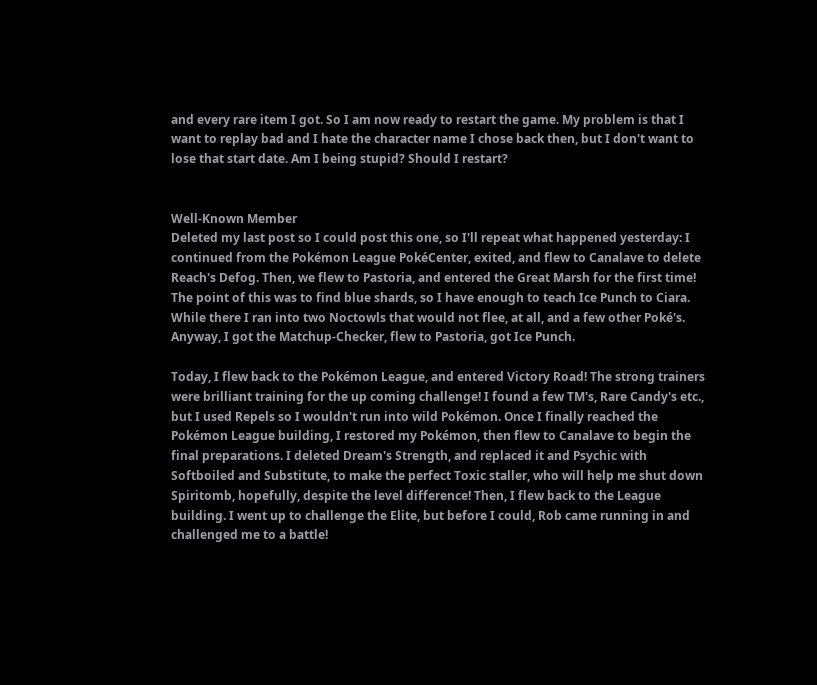and every rare item I got. So I am now ready to restart the game. My problem is that I want to replay bad and I hate the character name I chose back then, but I don't want to lose that start date. Am I being stupid? Should I restart?


Well-Known Member
Deleted my last post so I could post this one, so I'll repeat what happened yesterday: I continued from the Pokémon League PokéCenter, exited, and flew to Canalave to delete Reach's Defog. Then, we flew to Pastoria, and entered the Great Marsh for the first time! The point of this was to find blue shards, so I have enough to teach Ice Punch to Ciara. While there I ran into two Noctowls that would not flee, at all, and a few other Poké's. Anyway, I got the Matchup-Checker, flew to Pastoria, got Ice Punch.

Today, I flew back to the Pokémon League, and entered Victory Road! The strong trainers were brilliant training for the up coming challenge! I found a few TM's, Rare Candy's etc., but I used Repels so I wouldn't run into wild Pokémon. Once I finally reached the Pokémon League building, I restored my Pokémon, then flew to Canalave to begin the final preparations. I deleted Dream's Strength, and replaced it and Psychic with Softboiled and Substitute, to make the perfect Toxic staller, who will help me shut down Spiritomb, hopefully, despite the level difference! Then, I flew back to the League building. I went up to challenge the Elite, but before I could, Rob came running in and challenged me to a battle!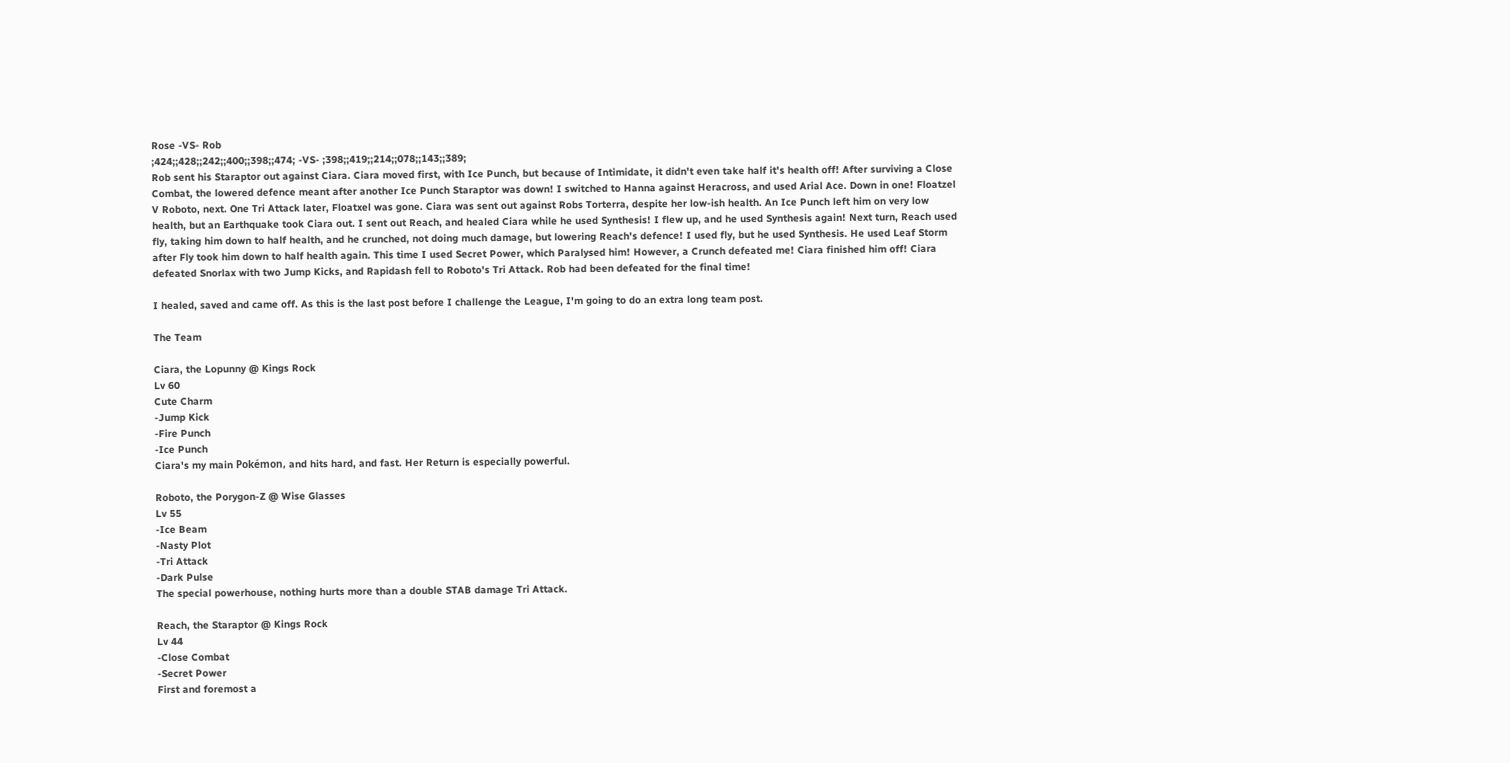Rose -VS- Rob
;424;;428;;242;;400;;398;;474; -VS- ;398;;419;;214;;078;;143;;389;
Rob sent his Staraptor out against Ciara. Ciara moved first, with Ice Punch, but because of Intimidate, it didn't even take half it's health off! After surviving a Close Combat, the lowered defence meant after another Ice Punch Staraptor was down! I switched to Hanna against Heracross, and used Arial Ace. Down in one! Floatzel V Roboto, next. One Tri Attack later, Floatxel was gone. Ciara was sent out against Robs Torterra, despite her low-ish health. An Ice Punch left him on very low health, but an Earthquake took Ciara out. I sent out Reach, and healed Ciara while he used Synthesis! I flew up, and he used Synthesis again! Next turn, Reach used fly, taking him down to half health, and he crunched, not doing much damage, but lowering Reach's defence! I used fly, but he used Synthesis. He used Leaf Storm after Fly took him down to half health again. This time I used Secret Power, which Paralysed him! However, a Crunch defeated me! Ciara finished him off! Ciara defeated Snorlax with two Jump Kicks, and Rapidash fell to Roboto's Tri Attack. Rob had been defeated for the final time!

I healed, saved and came off. As this is the last post before I challenge the League, I'm going to do an extra long team post.

The Team

Ciara, the Lopunny @ Kings Rock
Lv 60
Cute Charm
-Jump Kick
-Fire Punch
-Ice Punch
Ciara's my main Pokémon, and hits hard, and fast. Her Return is especially powerful.

Roboto, the Porygon-Z @ Wise Glasses
Lv 55
-Ice Beam
-Nasty Plot
-Tri Attack
-Dark Pulse
The special powerhouse, nothing hurts more than a double STAB damage Tri Attack.

Reach, the Staraptor @ Kings Rock
Lv 44
-Close Combat
-Secret Power
First and foremost a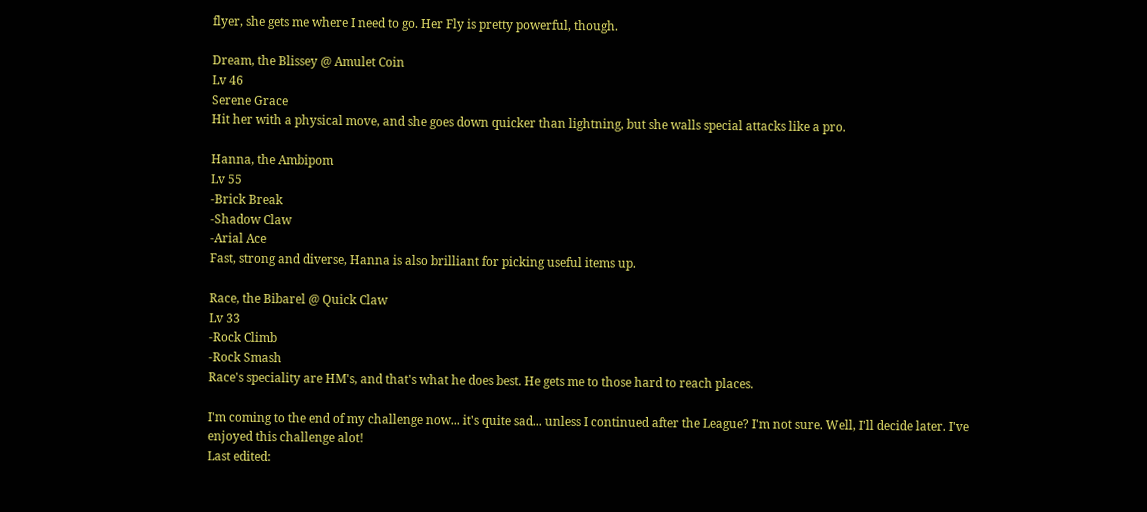flyer, she gets me where I need to go. Her Fly is pretty powerful, though.

Dream, the Blissey @ Amulet Coin
Lv 46
Serene Grace
Hit her with a physical move, and she goes down quicker than lightning, but she walls special attacks like a pro.

Hanna, the Ambipom
Lv 55
-Brick Break
-Shadow Claw
-Arial Ace
Fast, strong and diverse, Hanna is also brilliant for picking useful items up.

Race, the Bibarel @ Quick Claw
Lv 33
-Rock Climb
-Rock Smash
Race's speciality are HM's, and that's what he does best. He gets me to those hard to reach places.

I'm coming to the end of my challenge now... it's quite sad... unless I continued after the League? I'm not sure. Well, I'll decide later. I've enjoyed this challenge alot!
Last edited: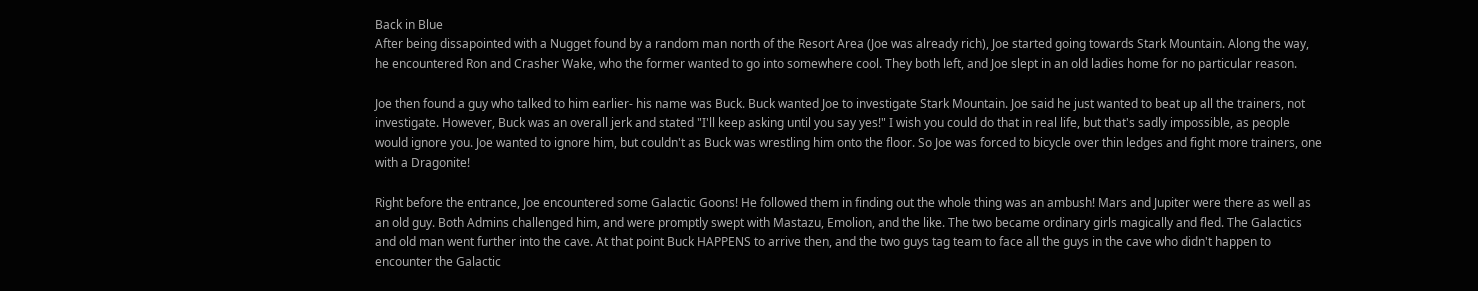Back in Blue
After being dissapointed with a Nugget found by a random man north of the Resort Area (Joe was already rich), Joe started going towards Stark Mountain. Along the way, he encountered Ron and Crasher Wake, who the former wanted to go into somewhere cool. They both left, and Joe slept in an old ladies home for no particular reason.

Joe then found a guy who talked to him earlier- his name was Buck. Buck wanted Joe to investigate Stark Mountain. Joe said he just wanted to beat up all the trainers, not investigate. However, Buck was an overall jerk and stated "I'll keep asking until you say yes!" I wish you could do that in real life, but that's sadly impossible, as people would ignore you. Joe wanted to ignore him, but couldn't as Buck was wrestling him onto the floor. So Joe was forced to bicycle over thin ledges and fight more trainers, one with a Dragonite!

Right before the entrance, Joe encountered some Galactic Goons! He followed them in finding out the whole thing was an ambush! Mars and Jupiter were there as well as an old guy. Both Admins challenged him, and were promptly swept with Mastazu, Emolion, and the like. The two became ordinary girls magically and fled. The Galactics and old man went further into the cave. At that point Buck HAPPENS to arrive then, and the two guys tag team to face all the guys in the cave who didn't happen to encounter the Galactic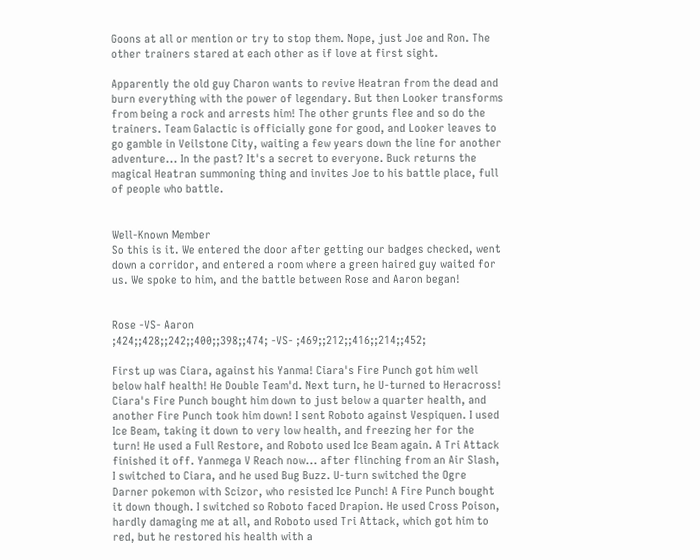Goons at all or mention or try to stop them. Nope, just Joe and Ron. The other trainers stared at each other as if love at first sight.

Apparently the old guy Charon wants to revive Heatran from the dead and burn everything with the power of legendary. But then Looker transforms from being a rock and arrests him! The other grunts flee and so do the trainers. Team Galactic is officially gone for good, and Looker leaves to go gamble in Veilstone City, waiting a few years down the line for another adventure... In the past? It's a secret to everyone. Buck returns the magical Heatran summoning thing and invites Joe to his battle place, full of people who battle.


Well-Known Member
So this is it. We entered the door after getting our badges checked, went down a corridor, and entered a room where a green haired guy waited for us. We spoke to him, and the battle between Rose and Aaron began!


Rose -VS- Aaron
;424;;428;;242;;400;;398;;474; -VS- ;469;;212;;416;;214;;452;

First up was Ciara, against his Yanma! Ciara's Fire Punch got him well below half health! He Double Team'd. Next turn, he U-turned to Heracross! Ciara's Fire Punch bought him down to just below a quarter health, and another Fire Punch took him down! I sent Roboto against Vespiquen. I used Ice Beam, taking it down to very low health, and freezing her for the turn! He used a Full Restore, and Roboto used Ice Beam again. A Tri Attack finished it off. Yanmega V Reach now... after flinching from an Air Slash, I switched to Ciara, and he used Bug Buzz. U-turn switched the Ogre Darner pokemon with Scizor, who resisted Ice Punch! A Fire Punch bought it down though. I switched so Roboto faced Drapion. He used Cross Poison, hardly damaging me at all, and Roboto used Tri Attack, which got him to red, but he restored his health with a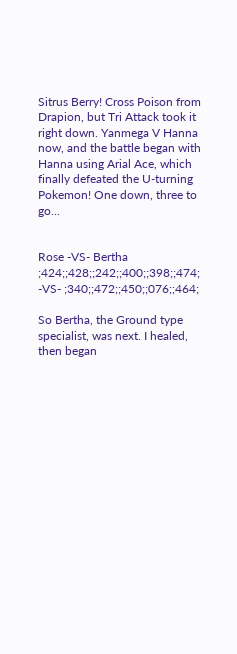Sitrus Berry! Cross Poison from Drapion, but Tri Attack took it right down. Yanmega V Hanna now, and the battle began with Hanna using Arial Ace, which finally defeated the U-turning Pokemon! One down, three to go...


Rose -VS- Bertha
;424;;428;;242;;400;;398;;474; -VS- ;340;;472;;450;;076;;464;

So Bertha, the Ground type specialist, was next. I healed, then began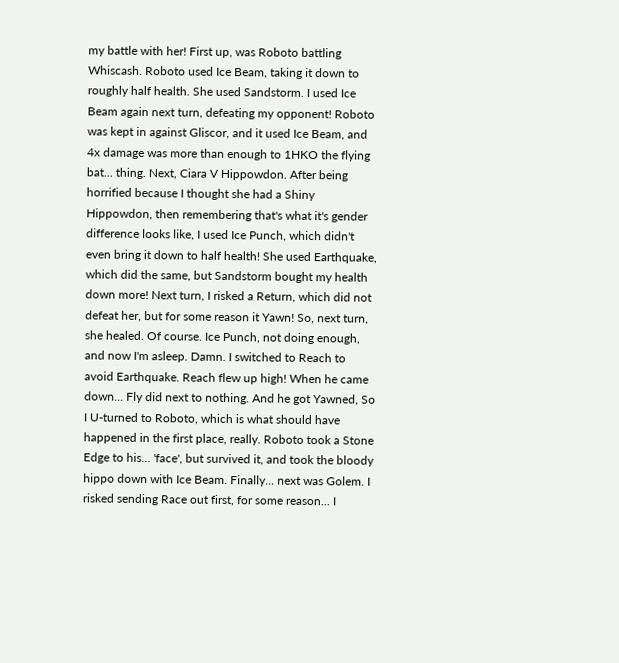my battle with her! First up, was Roboto battling Whiscash. Roboto used Ice Beam, taking it down to roughly half health. She used Sandstorm. I used Ice Beam again next turn, defeating my opponent! Roboto was kept in against Gliscor, and it used Ice Beam, and 4x damage was more than enough to 1HKO the flying bat... thing. Next, Ciara V Hippowdon. After being horrified because I thought she had a Shiny Hippowdon, then remembering that's what it's gender difference looks like, I used Ice Punch, which didn't even bring it down to half health! She used Earthquake, which did the same, but Sandstorm bought my health down more! Next turn, I risked a Return, which did not defeat her, but for some reason it Yawn! So, next turn, she healed. Of course. Ice Punch, not doing enough, and now I'm asleep. Damn. I switched to Reach to avoid Earthquake. Reach flew up high! When he came down... Fly did next to nothing. And he got Yawned, So I U-turned to Roboto, which is what should have happened in the first place, really. Roboto took a Stone Edge to his... 'face', but survived it, and took the bloody hippo down with Ice Beam. Finally... next was Golem. I risked sending Race out first, for some reason... I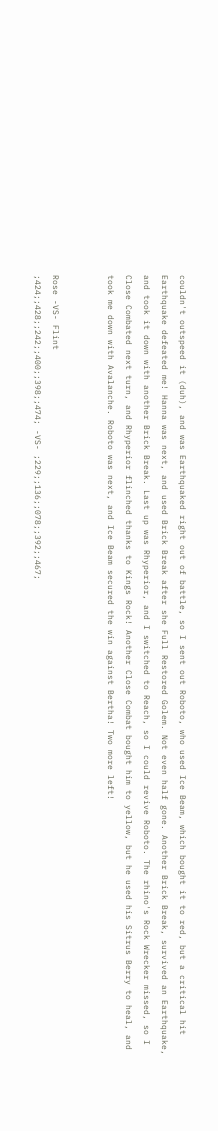couldn't outspeed it (duh), and was Earthquaked right out of battle, so I sent out Roboto, who used Ice Beam, which bought it to red, but a critical hit Earthquake defeated me! Hanna was next, and used Brick Break after she Full Restored Golem. Not even half gone. Another Brick Break, survived an Earthquake, and took it down with another Brick Break. Last up was Rhyperior, and I switched to Reach, so I could revive Roboto. The rhino's Rock Wrecker missed, so I Close Combated next turn, and Rhyperior flinched thanks to Kings Rock! Another Close Combat bought him to yellow, but he used his Sitrus Berry to heal, and took me down with Avalanche. Roboto was next, and Ice Beam secured the win against Bertha! Two more left!


Rose -VS- Flint
;424;;428;;242;;400;;398;;474; -VS- ;229;;136;;078;;392;;467;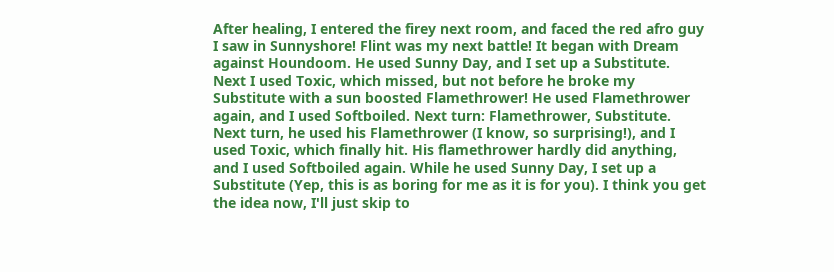After healing, I entered the firey next room, and faced the red afro guy I saw in Sunnyshore! Flint was my next battle! It began with Dream against Houndoom. He used Sunny Day, and I set up a Substitute. Next I used Toxic, which missed, but not before he broke my Substitute with a sun boosted Flamethrower! He used Flamethrower again, and I used Softboiled. Next turn: Flamethrower, Substitute. Next turn, he used his Flamethrower (I know, so surprising!), and I used Toxic, which finally hit. His flamethrower hardly did anything, and I used Softboiled again. While he used Sunny Day, I set up a Substitute (Yep, this is as boring for me as it is for you). I think you get the idea now, I'll just skip to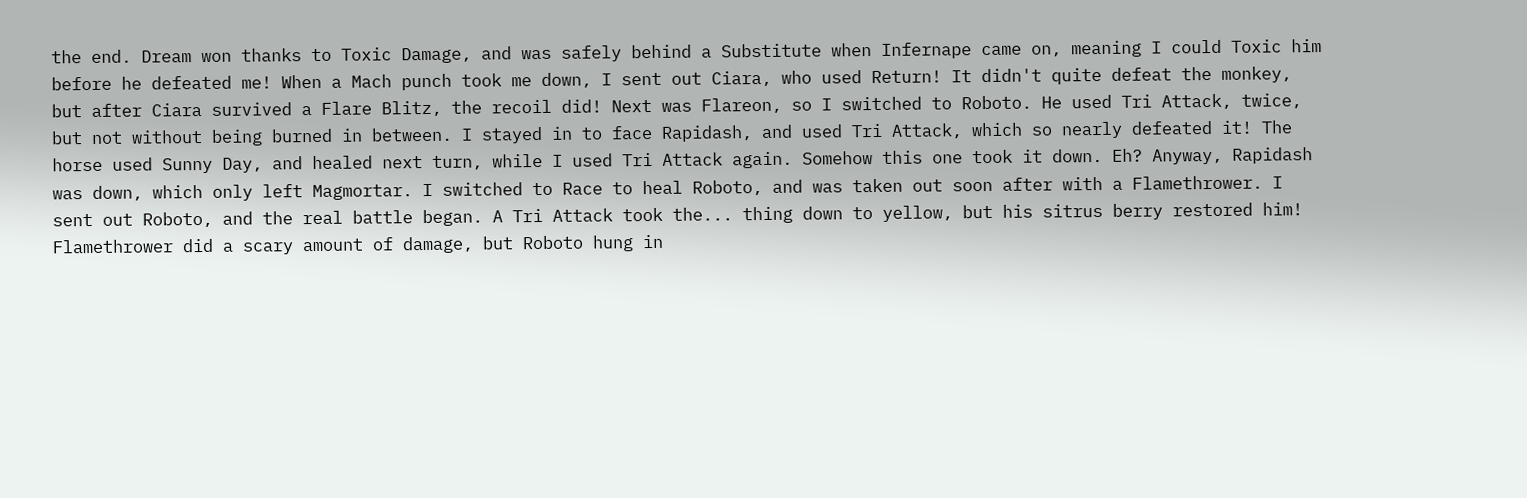the end. Dream won thanks to Toxic Damage, and was safely behind a Substitute when Infernape came on, meaning I could Toxic him before he defeated me! When a Mach punch took me down, I sent out Ciara, who used Return! It didn't quite defeat the monkey, but after Ciara survived a Flare Blitz, the recoil did! Next was Flareon, so I switched to Roboto. He used Tri Attack, twice, but not without being burned in between. I stayed in to face Rapidash, and used Tri Attack, which so nearly defeated it! The horse used Sunny Day, and healed next turn, while I used Tri Attack again. Somehow this one took it down. Eh? Anyway, Rapidash was down, which only left Magmortar. I switched to Race to heal Roboto, and was taken out soon after with a Flamethrower. I sent out Roboto, and the real battle began. A Tri Attack took the... thing down to yellow, but his sitrus berry restored him! Flamethrower did a scary amount of damage, but Roboto hung in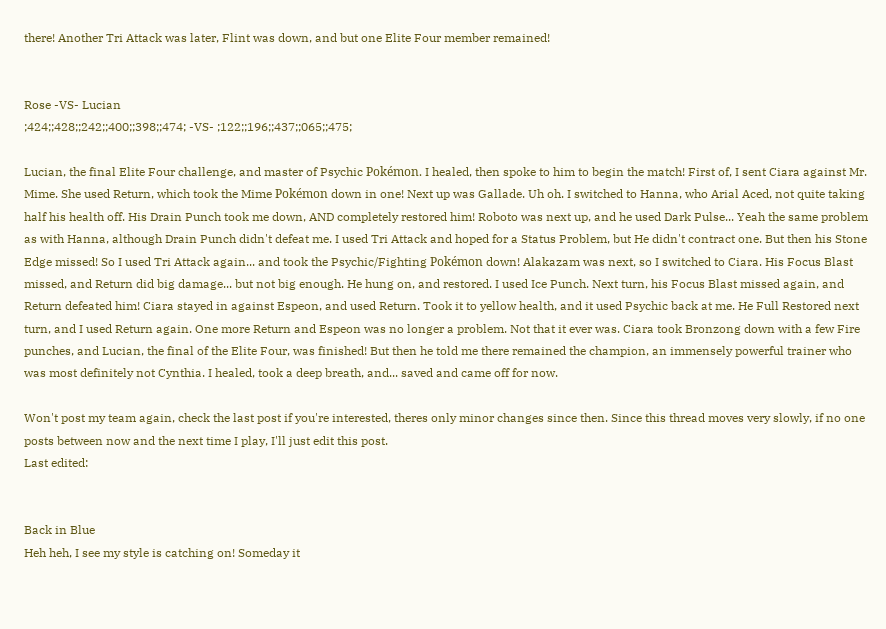there! Another Tri Attack was later, Flint was down, and but one Elite Four member remained!


Rose -VS- Lucian
;424;;428;;242;;400;;398;;474; -VS- ;122;;196;;437;;065;;475;

Lucian, the final Elite Four challenge, and master of Psychic Pokémon. I healed, then spoke to him to begin the match! First of, I sent Ciara against Mr. Mime. She used Return, which took the Mime Pokémon down in one! Next up was Gallade. Uh oh. I switched to Hanna, who Arial Aced, not quite taking half his health off. His Drain Punch took me down, AND completely restored him! Roboto was next up, and he used Dark Pulse... Yeah the same problem as with Hanna, although Drain Punch didn't defeat me. I used Tri Attack and hoped for a Status Problem, but He didn't contract one. But then his Stone Edge missed! So I used Tri Attack again... and took the Psychic/Fighting Pokémon down! Alakazam was next, so I switched to Ciara. His Focus Blast missed, and Return did big damage... but not big enough. He hung on, and restored. I used Ice Punch. Next turn, his Focus Blast missed again, and Return defeated him! Ciara stayed in against Espeon, and used Return. Took it to yellow health, and it used Psychic back at me. He Full Restored next turn, and I used Return again. One more Return and Espeon was no longer a problem. Not that it ever was. Ciara took Bronzong down with a few Fire punches, and Lucian, the final of the Elite Four, was finished! But then he told me there remained the champion, an immensely powerful trainer who was most definitely not Cynthia. I healed, took a deep breath, and... saved and came off for now.

Won't post my team again, check the last post if you're interested, theres only minor changes since then. Since this thread moves very slowly, if no one posts between now and the next time I play, I'll just edit this post.
Last edited:


Back in Blue
Heh heh, I see my style is catching on! Someday it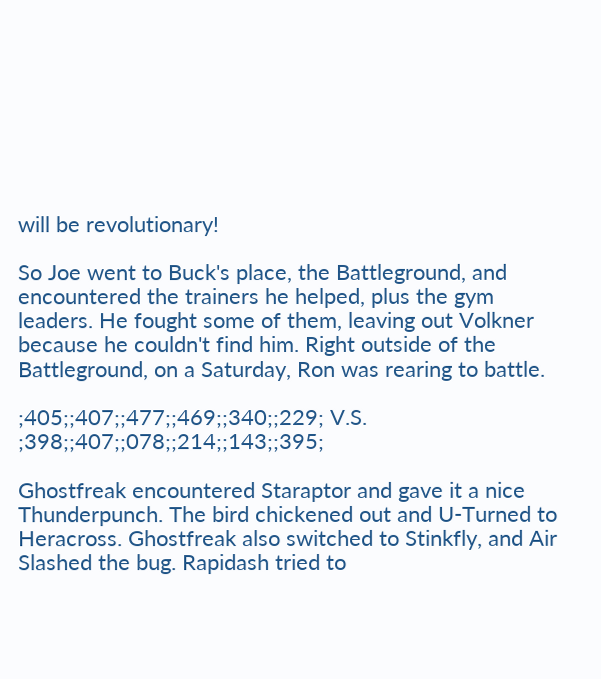will be revolutionary!

So Joe went to Buck's place, the Battleground, and encountered the trainers he helped, plus the gym leaders. He fought some of them, leaving out Volkner because he couldn't find him. Right outside of the Battleground, on a Saturday, Ron was rearing to battle.

;405;;407;;477;;469;;340;;229; V.S. ;398;;407;;078;;214;;143;;395;

Ghostfreak encountered Staraptor and gave it a nice Thunderpunch. The bird chickened out and U-Turned to Heracross. Ghostfreak also switched to Stinkfly, and Air Slashed the bug. Rapidash tried to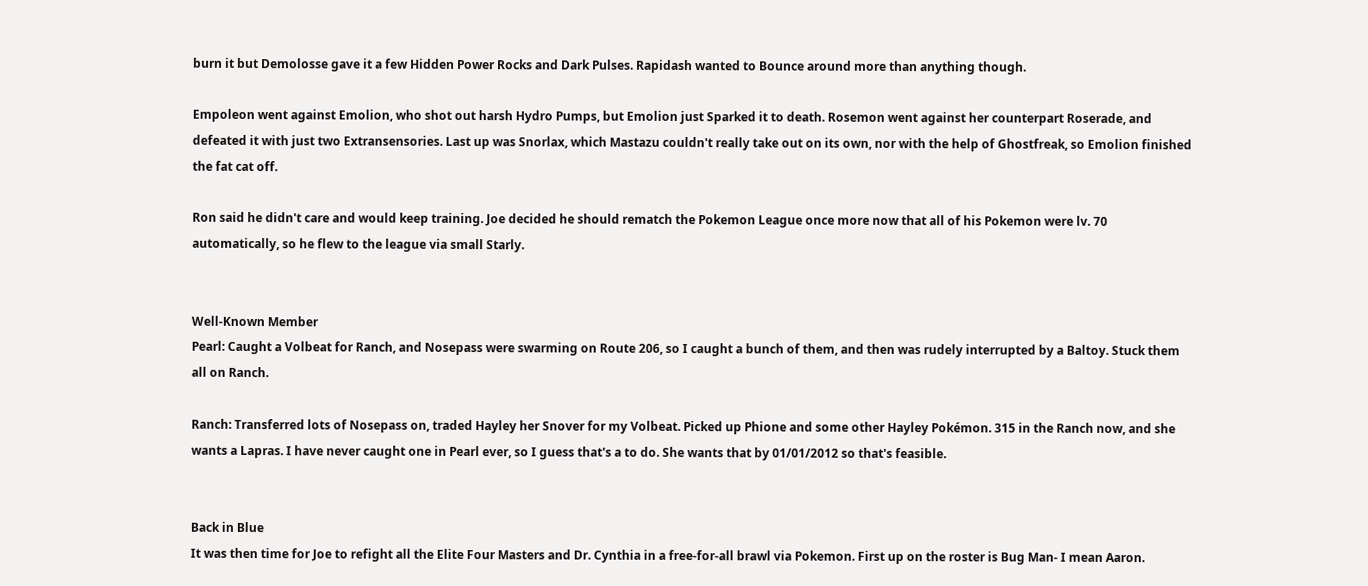burn it but Demolosse gave it a few Hidden Power Rocks and Dark Pulses. Rapidash wanted to Bounce around more than anything though.

Empoleon went against Emolion, who shot out harsh Hydro Pumps, but Emolion just Sparked it to death. Rosemon went against her counterpart Roserade, and defeated it with just two Extransensories. Last up was Snorlax, which Mastazu couldn't really take out on its own, nor with the help of Ghostfreak, so Emolion finished the fat cat off.

Ron said he didn't care and would keep training. Joe decided he should rematch the Pokemon League once more now that all of his Pokemon were lv. 70 automatically, so he flew to the league via small Starly.


Well-Known Member
Pearl: Caught a Volbeat for Ranch, and Nosepass were swarming on Route 206, so I caught a bunch of them, and then was rudely interrupted by a Baltoy. Stuck them all on Ranch.

Ranch: Transferred lots of Nosepass on, traded Hayley her Snover for my Volbeat. Picked up Phione and some other Hayley Pokémon. 315 in the Ranch now, and she wants a Lapras. I have never caught one in Pearl ever, so I guess that's a to do. She wants that by 01/01/2012 so that's feasible.


Back in Blue
It was then time for Joe to refight all the Elite Four Masters and Dr. Cynthia in a free-for-all brawl via Pokemon. First up on the roster is Bug Man- I mean Aaron.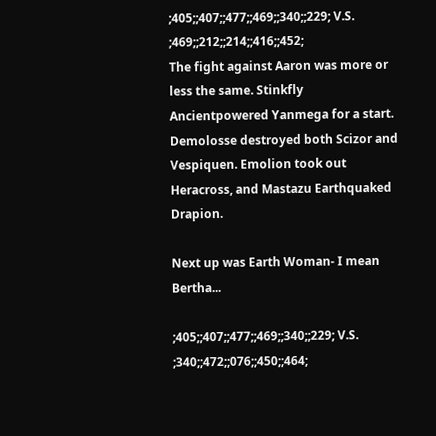;405;;407;;477;;469;;340;;229; V.S. ;469;;212;;214;;416;;452;
The fight against Aaron was more or less the same. Stinkfly Ancientpowered Yanmega for a start. Demolosse destroyed both Scizor and Vespiquen. Emolion took out Heracross, and Mastazu Earthquaked Drapion.

Next up was Earth Woman- I mean Bertha...

;405;;407;;477;;469;;340;;229; V.S. ;340;;472;;076;;450;;464;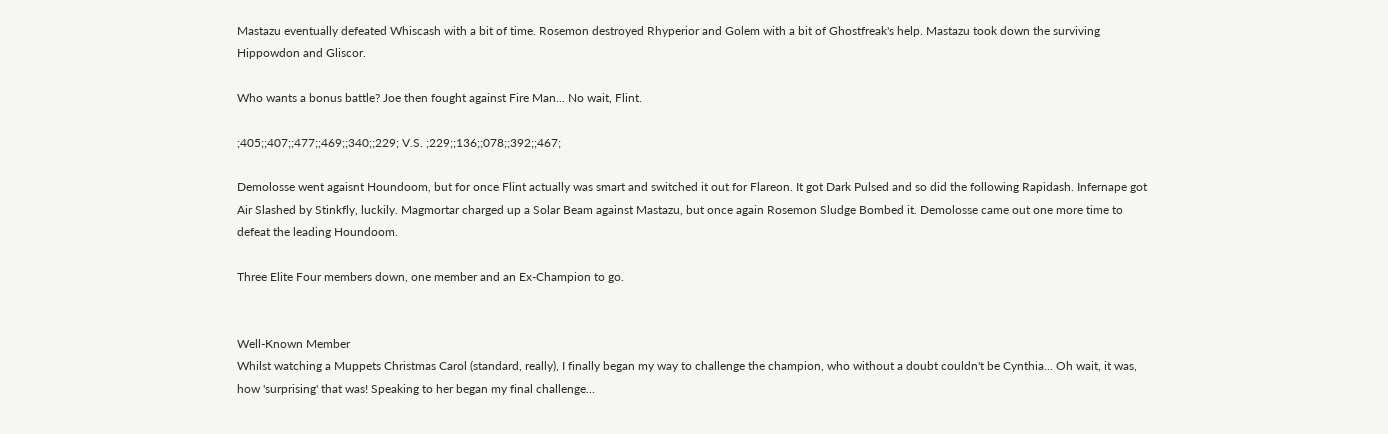Mastazu eventually defeated Whiscash with a bit of time. Rosemon destroyed Rhyperior and Golem with a bit of Ghostfreak's help. Mastazu took down the surviving Hippowdon and Gliscor.

Who wants a bonus battle? Joe then fought against Fire Man... No wait, Flint.

;405;;407;;477;;469;;340;;229; V.S. ;229;;136;;078;;392;;467;

Demolosse went agaisnt Houndoom, but for once Flint actually was smart and switched it out for Flareon. It got Dark Pulsed and so did the following Rapidash. Infernape got Air Slashed by Stinkfly, luckily. Magmortar charged up a Solar Beam against Mastazu, but once again Rosemon Sludge Bombed it. Demolosse came out one more time to defeat the leading Houndoom.

Three Elite Four members down, one member and an Ex-Champion to go.


Well-Known Member
Whilst watching a Muppets Christmas Carol (standard, really), I finally began my way to challenge the champion, who without a doubt couldn't be Cynthia... Oh wait, it was, how 'surprising' that was! Speaking to her began my final challenge...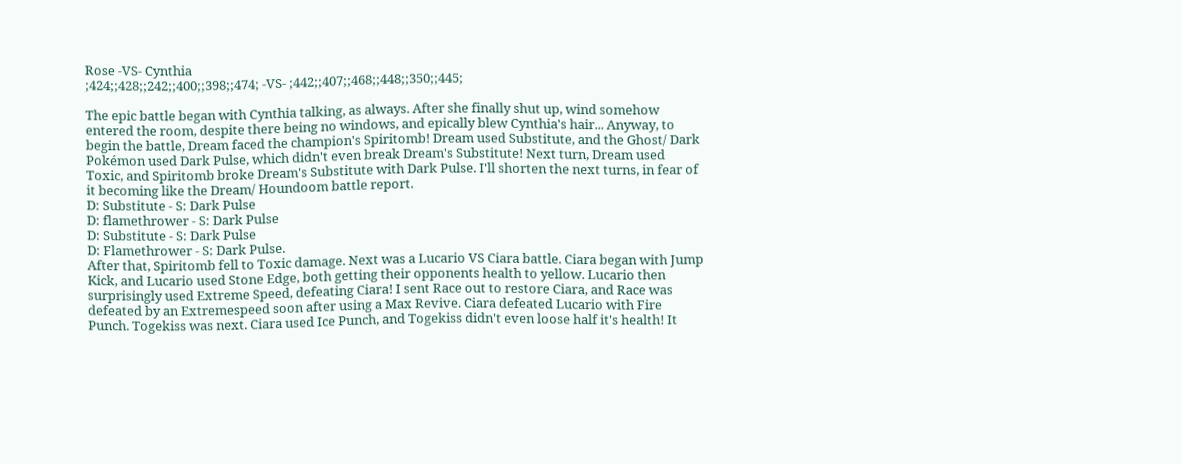Rose -VS- Cynthia
;424;;428;;242;;400;;398;;474; -VS- ;442;;407;;468;;448;;350;;445;

The epic battle began with Cynthia talking, as always. After she finally shut up, wind somehow entered the room, despite there being no windows, and epically blew Cynthia's hair... Anyway, to begin the battle, Dream faced the champion's Spiritomb! Dream used Substitute, and the Ghost/ Dark Pokémon used Dark Pulse, which didn't even break Dream's Substitute! Next turn, Dream used Toxic, and Spiritomb broke Dream's Substitute with Dark Pulse. I'll shorten the next turns, in fear of it becoming like the Dream/ Houndoom battle report.
D: Substitute - S: Dark Pulse
D: flamethrower - S: Dark Pulse
D: Substitute - S: Dark Pulse
D: Flamethrower - S: Dark Pulse.
After that, Spiritomb fell to Toxic damage. Next was a Lucario VS Ciara battle. Ciara began with Jump Kick, and Lucario used Stone Edge, both getting their opponents health to yellow. Lucario then surprisingly used Extreme Speed, defeating Ciara! I sent Race out to restore Ciara, and Race was defeated by an Extremespeed soon after using a Max Revive. Ciara defeated Lucario with Fire Punch. Togekiss was next. Ciara used Ice Punch, and Togekiss didn't even loose half it's health! It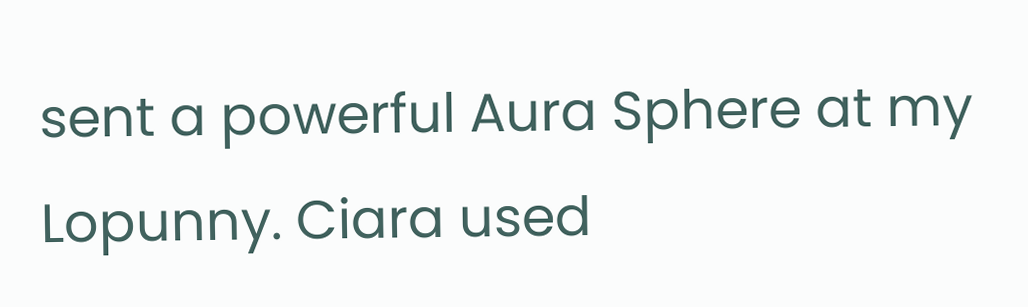sent a powerful Aura Sphere at my Lopunny. Ciara used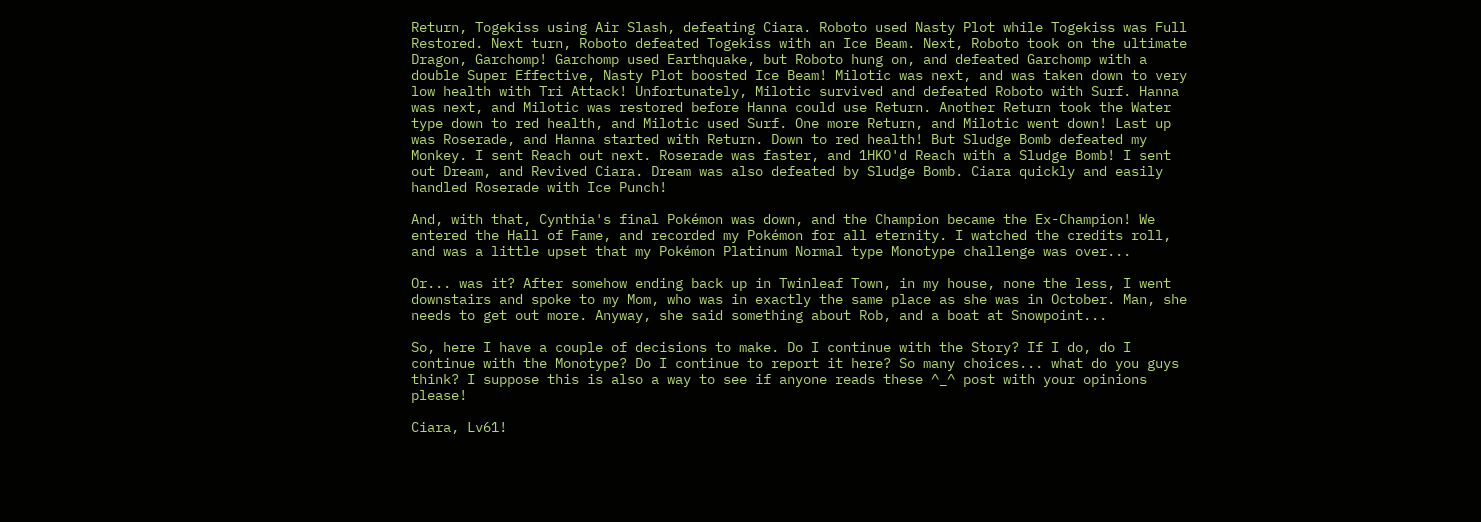Return, Togekiss using Air Slash, defeating Ciara. Roboto used Nasty Plot while Togekiss was Full Restored. Next turn, Roboto defeated Togekiss with an Ice Beam. Next, Roboto took on the ultimate Dragon, Garchomp! Garchomp used Earthquake, but Roboto hung on, and defeated Garchomp with a double Super Effective, Nasty Plot boosted Ice Beam! Milotic was next, and was taken down to very low health with Tri Attack! Unfortunately, Milotic survived and defeated Roboto with Surf. Hanna was next, and Milotic was restored before Hanna could use Return. Another Return took the Water type down to red health, and Milotic used Surf. One more Return, and Milotic went down! Last up was Roserade, and Hanna started with Return. Down to red health! But Sludge Bomb defeated my Monkey. I sent Reach out next. Roserade was faster, and 1HKO'd Reach with a Sludge Bomb! I sent out Dream, and Revived Ciara. Dream was also defeated by Sludge Bomb. Ciara quickly and easily handled Roserade with Ice Punch!

And, with that, Cynthia's final Pokémon was down, and the Champion became the Ex-Champion! We entered the Hall of Fame, and recorded my Pokémon for all eternity. I watched the credits roll, and was a little upset that my Pokémon Platinum Normal type Monotype challenge was over...

Or... was it? After somehow ending back up in Twinleaf Town, in my house, none the less, I went downstairs and spoke to my Mom, who was in exactly the same place as she was in October. Man, she needs to get out more. Anyway, she said something about Rob, and a boat at Snowpoint...

So, here I have a couple of decisions to make. Do I continue with the Story? If I do, do I continue with the Monotype? Do I continue to report it here? So many choices... what do you guys think? I suppose this is also a way to see if anyone reads these ^_^ post with your opinions please!

Ciara, Lv61!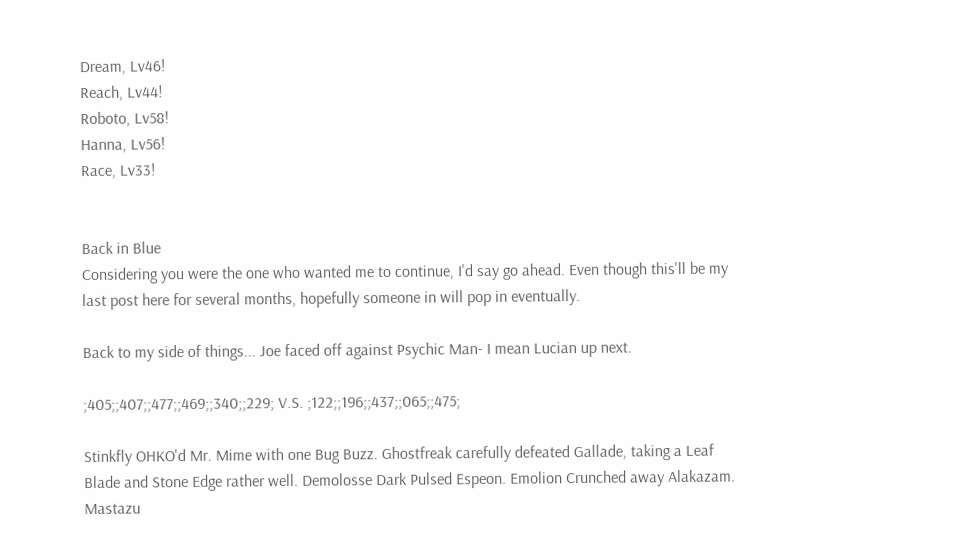Dream, Lv46!
Reach, Lv44!
Roboto, Lv58!
Hanna, Lv56!
Race, Lv33!


Back in Blue
Considering you were the one who wanted me to continue, I'd say go ahead. Even though this'll be my last post here for several months, hopefully someone in will pop in eventually.

Back to my side of things... Joe faced off against Psychic Man- I mean Lucian up next.

;405;;407;;477;;469;;340;;229; V.S. ;122;;196;;437;;065;;475;

Stinkfly OHKO'd Mr. Mime with one Bug Buzz. Ghostfreak carefully defeated Gallade, taking a Leaf Blade and Stone Edge rather well. Demolosse Dark Pulsed Espeon. Emolion Crunched away Alakazam. Mastazu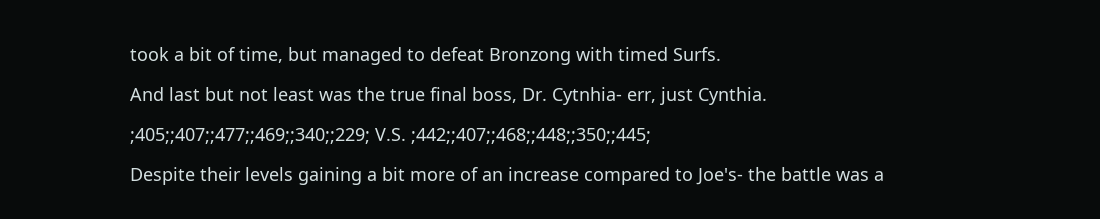took a bit of time, but managed to defeat Bronzong with timed Surfs.

And last but not least was the true final boss, Dr. Cytnhia- err, just Cynthia.

;405;;407;;477;;469;;340;;229; V.S. ;442;;407;;468;;448;;350;;445;

Despite their levels gaining a bit more of an increase compared to Joe's- the battle was a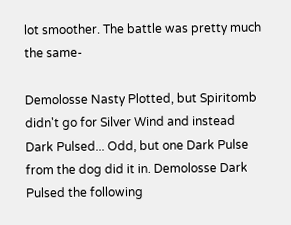lot smoother. The battle was pretty much the same-

Demolosse Nasty Plotted, but Spiritomb didn't go for Silver Wind and instead Dark Pulsed... Odd, but one Dark Pulse from the dog did it in. Demolosse Dark Pulsed the following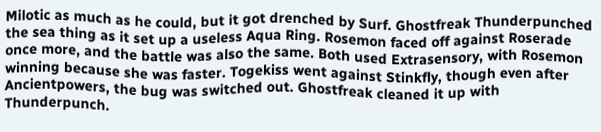Milotic as much as he could, but it got drenched by Surf. Ghostfreak Thunderpunched the sea thing as it set up a useless Aqua Ring. Rosemon faced off against Roserade once more, and the battle was also the same. Both used Extrasensory, with Rosemon winning because she was faster. Togekiss went against Stinkfly, though even after Ancientpowers, the bug was switched out. Ghostfreak cleaned it up with Thunderpunch.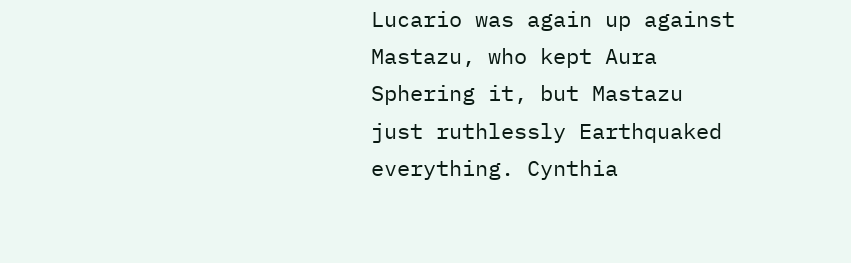Lucario was again up against Mastazu, who kept Aura Sphering it, but Mastazu just ruthlessly Earthquaked everything. Cynthia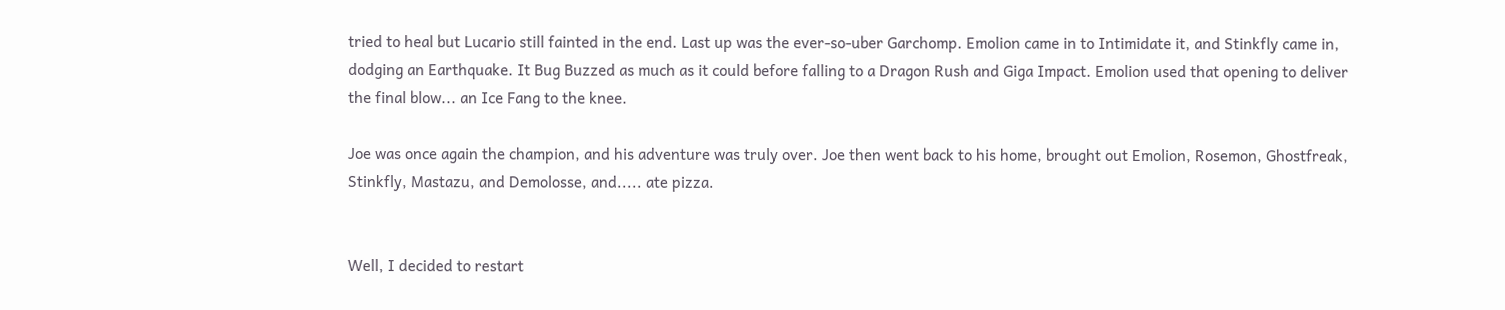tried to heal but Lucario still fainted in the end. Last up was the ever-so-uber Garchomp. Emolion came in to Intimidate it, and Stinkfly came in, dodging an Earthquake. It Bug Buzzed as much as it could before falling to a Dragon Rush and Giga Impact. Emolion used that opening to deliver the final blow... an Ice Fang to the knee.

Joe was once again the champion, and his adventure was truly over. Joe then went back to his home, brought out Emolion, Rosemon, Ghostfreak, Stinkfly, Mastazu, and Demolosse, and..... ate pizza.


Well, I decided to restart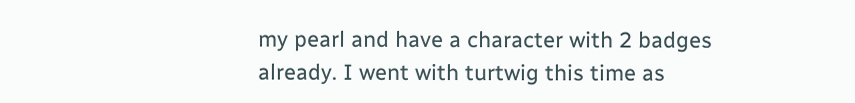my pearl and have a character with 2 badges already. I went with turtwig this time as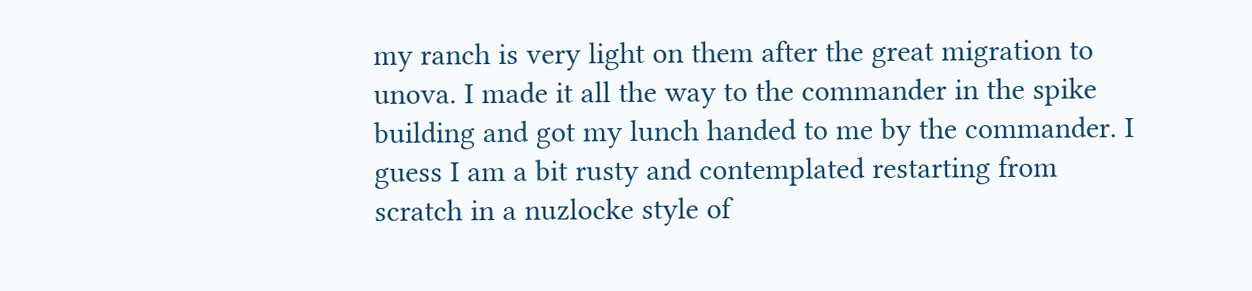my ranch is very light on them after the great migration to unova. I made it all the way to the commander in the spike building and got my lunch handed to me by the commander. I guess I am a bit rusty and contemplated restarting from scratch in a nuzlocke style of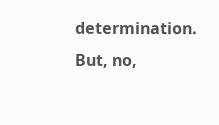determination. But, no,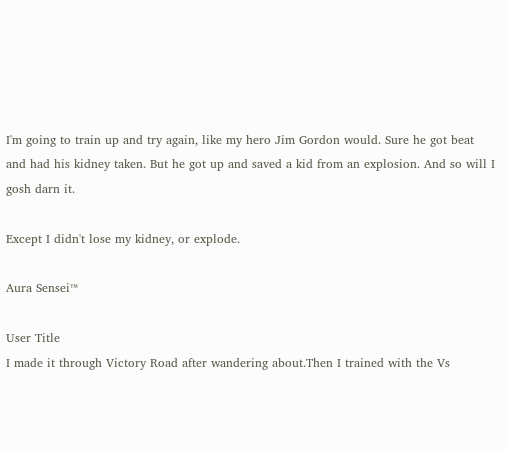I'm going to train up and try again, like my hero Jim Gordon would. Sure he got beat and had his kidney taken. But he got up and saved a kid from an explosion. And so will I gosh darn it.

Except I didn't lose my kidney, or explode.

Aura Sensei™

User Title
I made it through Victory Road after wandering about.Then I trained with the Vs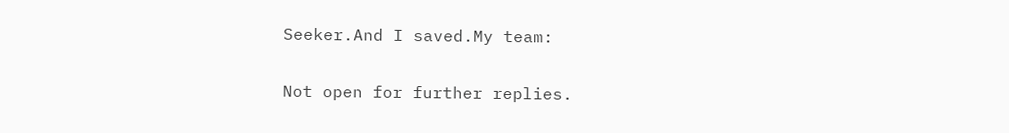Seeker.And I saved.My team:

Not open for further replies.